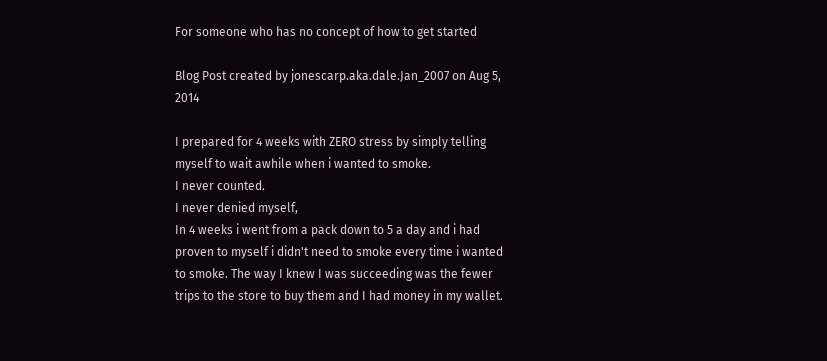For someone who has no concept of how to get started

Blog Post created by jonescarp.aka.dale.Jan_2007 on Aug 5, 2014

I prepared for 4 weeks with ZERO stress by simply telling myself to wait awhile when i wanted to smoke.
I never counted.
I never denied myself,
In 4 weeks i went from a pack down to 5 a day and i had proven to myself i didn't need to smoke every time i wanted to smoke. The way I knew I was succeeding was the fewer trips to the store to buy them and I had money in my wallet.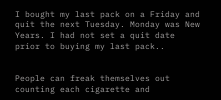I bought my last pack on a Friday and quit the next Tuesday. Monday was New Years. I had not set a quit date prior to buying my last pack..


People can freak themselves out counting each cigarette and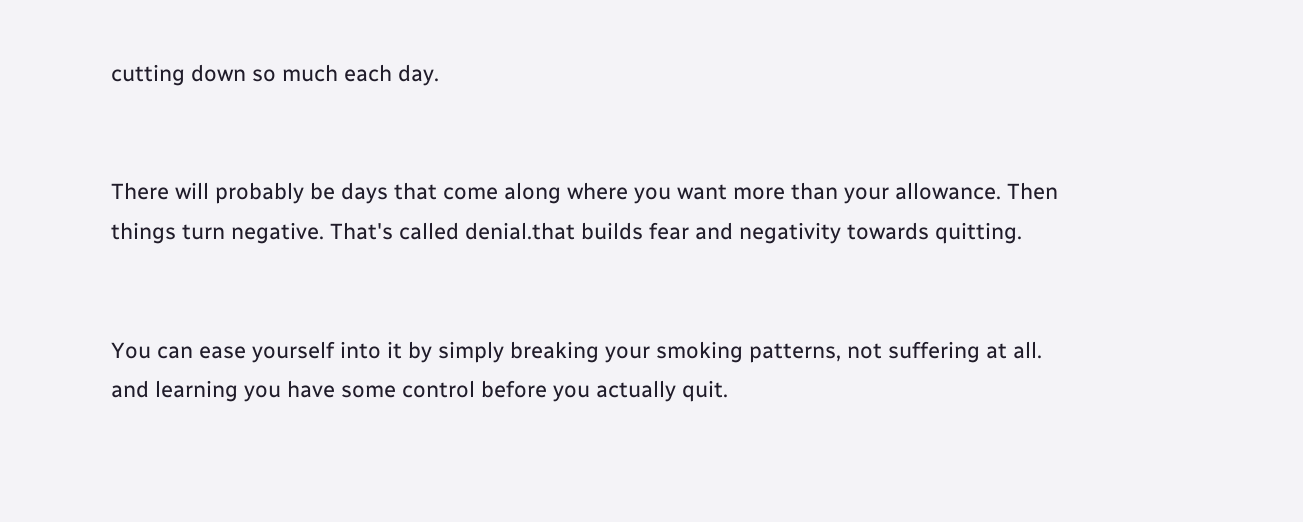cutting down so much each day.


There will probably be days that come along where you want more than your allowance. Then things turn negative. That's called denial.that builds fear and negativity towards quitting.


You can ease yourself into it by simply breaking your smoking patterns, not suffering at all. and learning you have some control before you actually quit.